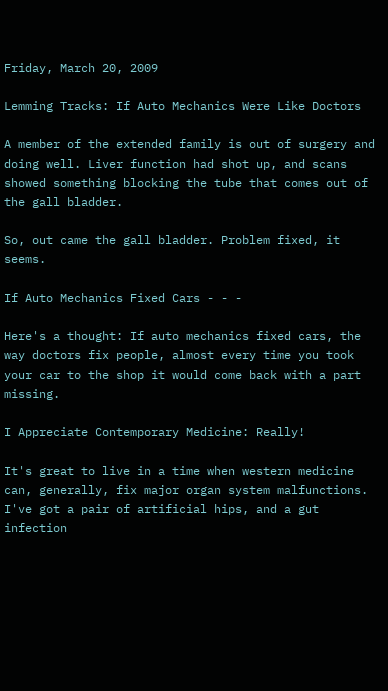Friday, March 20, 2009

Lemming Tracks: If Auto Mechanics Were Like Doctors

A member of the extended family is out of surgery and doing well. Liver function had shot up, and scans showed something blocking the tube that comes out of the gall bladder.

So, out came the gall bladder. Problem fixed, it seems.

If Auto Mechanics Fixed Cars - - -

Here's a thought: If auto mechanics fixed cars, the way doctors fix people, almost every time you took your car to the shop it would come back with a part missing.

I Appreciate Contemporary Medicine: Really!

It's great to live in a time when western medicine can, generally, fix major organ system malfunctions. I've got a pair of artificial hips, and a gut infection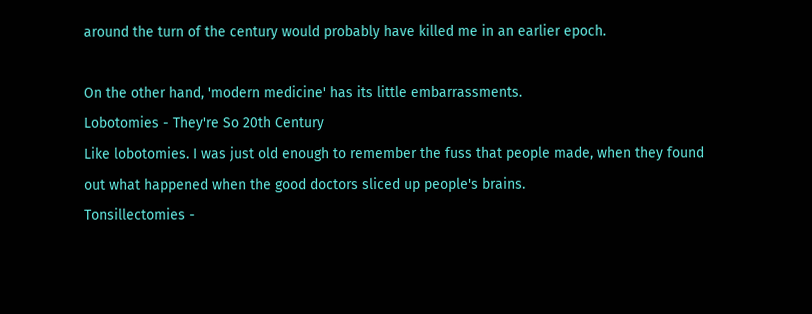around the turn of the century would probably have killed me in an earlier epoch.

On the other hand, 'modern medicine' has its little embarrassments.
Lobotomies - They're So 20th Century
Like lobotomies. I was just old enough to remember the fuss that people made, when they found out what happened when the good doctors sliced up people's brains.
Tonsillectomies -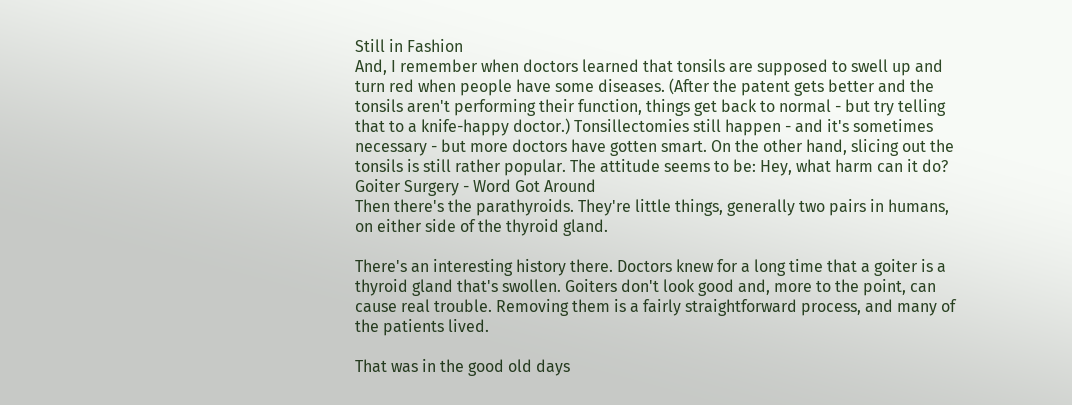Still in Fashion
And, I remember when doctors learned that tonsils are supposed to swell up and turn red when people have some diseases. (After the patent gets better and the tonsils aren't performing their function, things get back to normal - but try telling that to a knife-happy doctor.) Tonsillectomies still happen - and it's sometimes necessary - but more doctors have gotten smart. On the other hand, slicing out the tonsils is still rather popular. The attitude seems to be: Hey, what harm can it do?
Goiter Surgery - Word Got Around
Then there's the parathyroids. They're little things, generally two pairs in humans, on either side of the thyroid gland.

There's an interesting history there. Doctors knew for a long time that a goiter is a thyroid gland that's swollen. Goiters don't look good and, more to the point, can cause real trouble. Removing them is a fairly straightforward process, and many of the patients lived.

That was in the good old days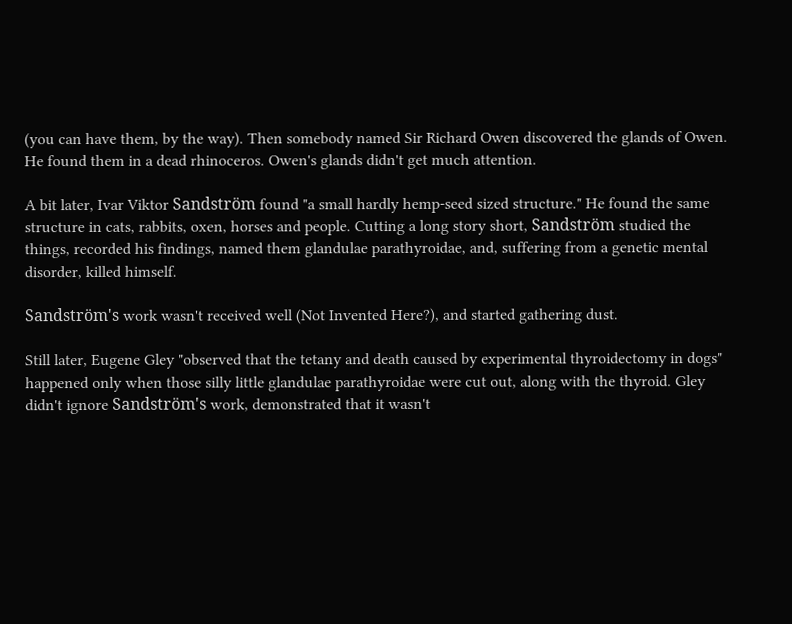(you can have them, by the way). Then somebody named Sir Richard Owen discovered the glands of Owen. He found them in a dead rhinoceros. Owen's glands didn't get much attention.

A bit later, Ivar Viktor Sandström found "a small hardly hemp-seed sized structure." He found the same structure in cats, rabbits, oxen, horses and people. Cutting a long story short, Sandström studied the things, recorded his findings, named them glandulae parathyroidae, and, suffering from a genetic mental disorder, killed himself.

Sandström's work wasn't received well (Not Invented Here?), and started gathering dust.

Still later, Eugene Gley "observed that the tetany and death caused by experimental thyroidectomy in dogs" happened only when those silly little glandulae parathyroidae were cut out, along with the thyroid. Gley didn't ignore Sandström's work, demonstrated that it wasn't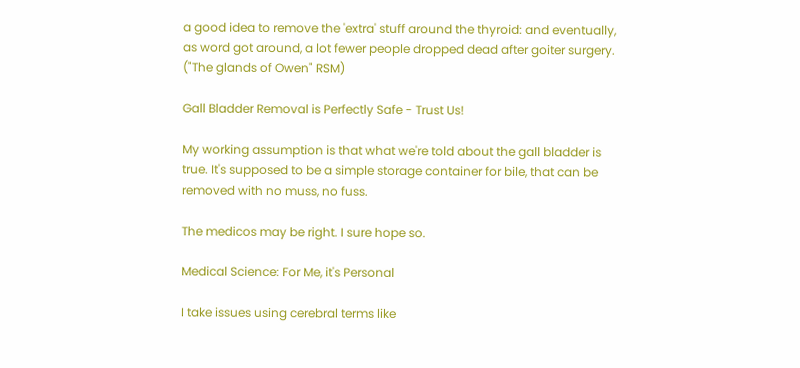a good idea to remove the 'extra' stuff around the thyroid: and eventually, as word got around, a lot fewer people dropped dead after goiter surgery. ("The glands of Owen" RSM)

Gall Bladder Removal is Perfectly Safe - Trust Us!

My working assumption is that what we're told about the gall bladder is true. It's supposed to be a simple storage container for bile, that can be removed with no muss, no fuss.

The medicos may be right. I sure hope so.

Medical Science: For Me, it's Personal

I take issues using cerebral terms like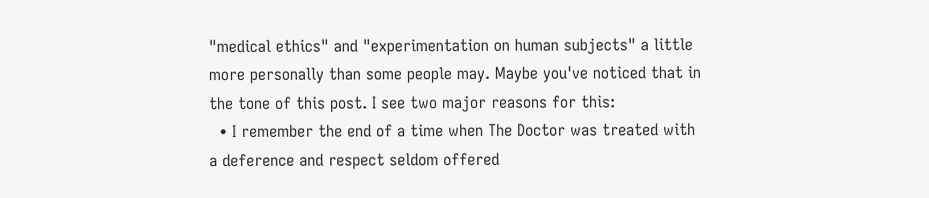"medical ethics" and "experimentation on human subjects" a little more personally than some people may. Maybe you've noticed that in the tone of this post. I see two major reasons for this:
  • I remember the end of a time when The Doctor was treated with a deference and respect seldom offered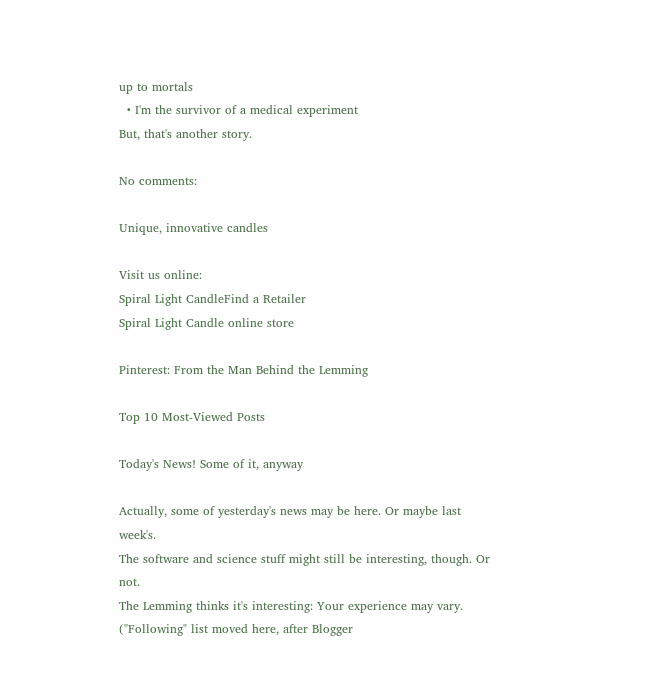up to mortals
  • I'm the survivor of a medical experiment
But, that's another story.

No comments:

Unique, innovative candles

Visit us online:
Spiral Light CandleFind a Retailer
Spiral Light Candle online store

Pinterest: From the Man Behind the Lemming

Top 10 Most-Viewed Posts

Today's News! Some of it, anyway

Actually, some of yesterday's news may be here. Or maybe last week's.
The software and science stuff might still be interesting, though. Or not.
The Lemming thinks it's interesting: Your experience may vary.
("Following" list moved here, after Blogger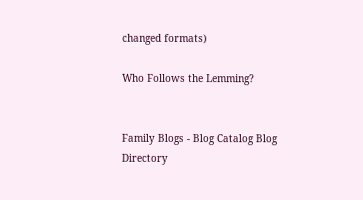changed formats)

Who Follows the Lemming?


Family Blogs - Blog Catalog Blog Directory